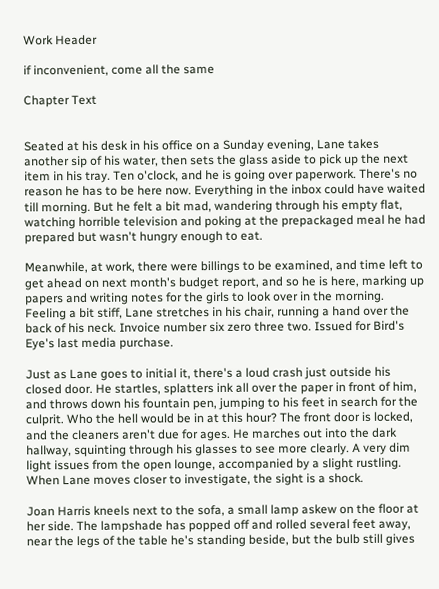Work Header

if inconvenient, come all the same

Chapter Text


Seated at his desk in his office on a Sunday evening, Lane takes another sip of his water, then sets the glass aside to pick up the next item in his tray. Ten o'clock, and he is going over paperwork. There's no reason he has to be here now. Everything in the inbox could have waited till morning. But he felt a bit mad, wandering through his empty flat, watching horrible television and poking at the prepackaged meal he had prepared but wasn't hungry enough to eat.

Meanwhile, at work, there were billings to be examined, and time left to get ahead on next month's budget report, and so he is here, marking up papers and writing notes for the girls to look over in the morning. Feeling a bit stiff, Lane stretches in his chair, running a hand over the back of his neck. Invoice number six zero three two. Issued for Bird's Eye's last media purchase.

Just as Lane goes to initial it, there's a loud crash just outside his closed door. He startles, splatters ink all over the paper in front of him, and throws down his fountain pen, jumping to his feet in search for the culprit. Who the hell would be in at this hour? The front door is locked, and the cleaners aren't due for ages. He marches out into the dark hallway, squinting through his glasses to see more clearly. A very dim light issues from the open lounge, accompanied by a slight rustling. When Lane moves closer to investigate, the sight is a shock.

Joan Harris kneels next to the sofa, a small lamp askew on the floor at her side. The lampshade has popped off and rolled several feet away, near the legs of the table he's standing beside, but the bulb still gives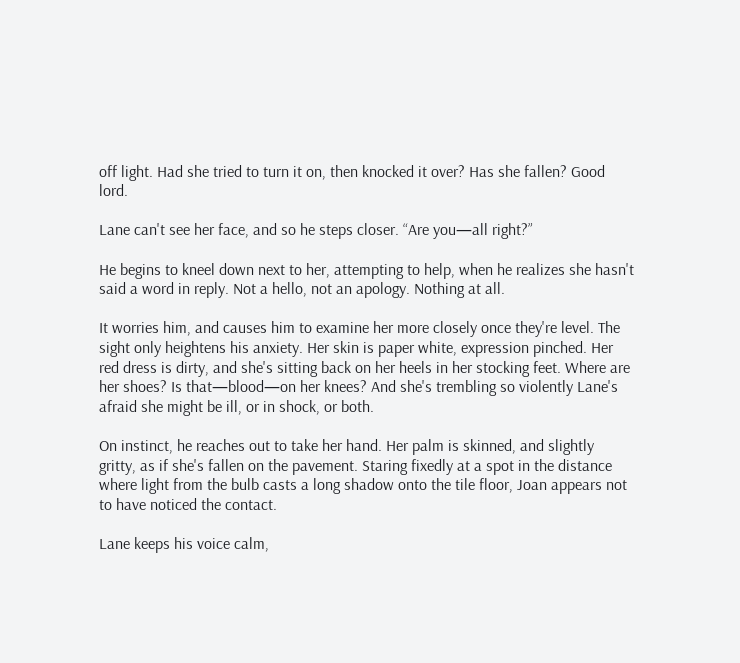off light. Had she tried to turn it on, then knocked it over? Has she fallen? Good lord.

Lane can't see her face, and so he steps closer. “Are you—all right?”

He begins to kneel down next to her, attempting to help, when he realizes she hasn't said a word in reply. Not a hello, not an apology. Nothing at all.

It worries him, and causes him to examine her more closely once they're level. The sight only heightens his anxiety. Her skin is paper white, expression pinched. Her red dress is dirty, and she's sitting back on her heels in her stocking feet. Where are her shoes? Is that—blood—on her knees? And she's trembling so violently Lane's afraid she might be ill, or in shock, or both.

On instinct, he reaches out to take her hand. Her palm is skinned, and slightly gritty, as if she's fallen on the pavement. Staring fixedly at a spot in the distance where light from the bulb casts a long shadow onto the tile floor, Joan appears not to have noticed the contact.

Lane keeps his voice calm,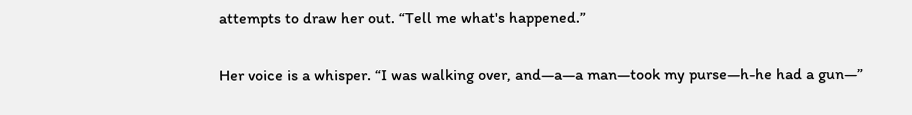attempts to draw her out. “Tell me what's happened.”

Her voice is a whisper. “I was walking over, and—a—a man—took my purse—h-he had a gun—”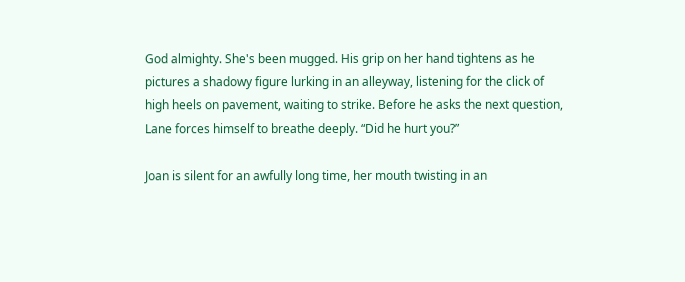God almighty. She's been mugged. His grip on her hand tightens as he pictures a shadowy figure lurking in an alleyway, listening for the click of high heels on pavement, waiting to strike. Before he asks the next question, Lane forces himself to breathe deeply. “Did he hurt you?”

Joan is silent for an awfully long time, her mouth twisting in an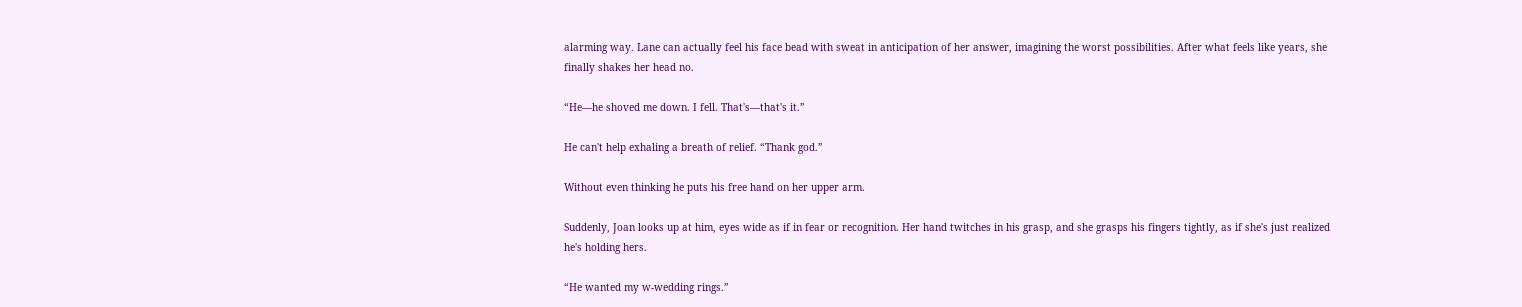alarming way. Lane can actually feel his face bead with sweat in anticipation of her answer, imagining the worst possibilities. After what feels like years, she finally shakes her head no.

“He—he shoved me down. I fell. That's—that's it.”

He can't help exhaling a breath of relief. “Thank god.”

Without even thinking he puts his free hand on her upper arm.

Suddenly, Joan looks up at him, eyes wide as if in fear or recognition. Her hand twitches in his grasp, and she grasps his fingers tightly, as if she's just realized he's holding hers.

“He wanted my w-wedding rings.”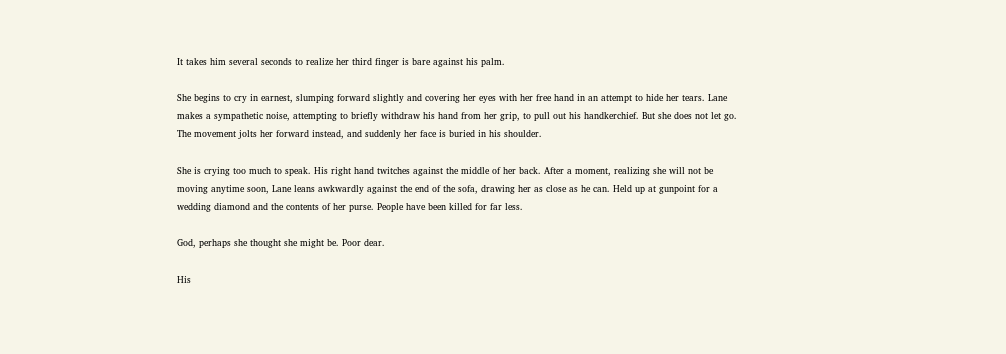It takes him several seconds to realize her third finger is bare against his palm.

She begins to cry in earnest, slumping forward slightly and covering her eyes with her free hand in an attempt to hide her tears. Lane makes a sympathetic noise, attempting to briefly withdraw his hand from her grip, to pull out his handkerchief. But she does not let go. The movement jolts her forward instead, and suddenly her face is buried in his shoulder.

She is crying too much to speak. His right hand twitches against the middle of her back. After a moment, realizing she will not be moving anytime soon, Lane leans awkwardly against the end of the sofa, drawing her as close as he can. Held up at gunpoint for a wedding diamond and the contents of her purse. People have been killed for far less.

God, perhaps she thought she might be. Poor dear.

His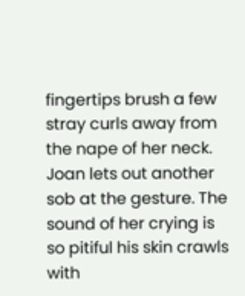fingertips brush a few stray curls away from the nape of her neck. Joan lets out another sob at the gesture. The sound of her crying is so pitiful his skin crawls with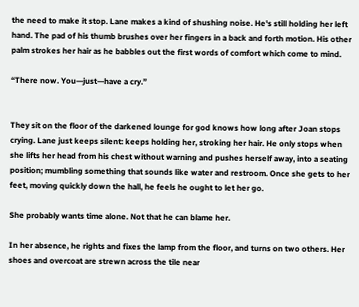the need to make it stop. Lane makes a kind of shushing noise. He's still holding her left hand. The pad of his thumb brushes over her fingers in a back and forth motion. His other palm strokes her hair as he babbles out the first words of comfort which come to mind.

“There now. You—just—have a cry.”


They sit on the floor of the darkened lounge for god knows how long after Joan stops crying. Lane just keeps silent: keeps holding her, stroking her hair. He only stops when she lifts her head from his chest without warning and pushes herself away, into a seating position; mumbling something that sounds like water and restroom. Once she gets to her feet, moving quickly down the hall, he feels he ought to let her go.

She probably wants time alone. Not that he can blame her.

In her absence, he rights and fixes the lamp from the floor, and turns on two others. Her shoes and overcoat are strewn across the tile near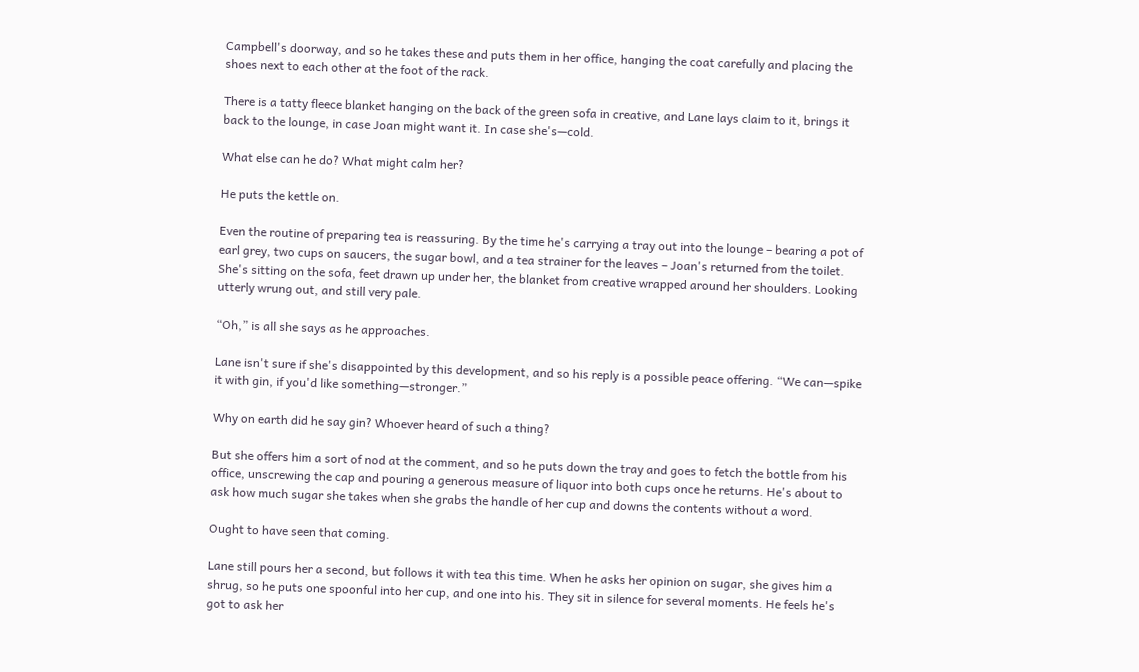Campbell's doorway, and so he takes these and puts them in her office, hanging the coat carefully and placing the shoes next to each other at the foot of the rack.

There is a tatty fleece blanket hanging on the back of the green sofa in creative, and Lane lays claim to it, brings it back to the lounge, in case Joan might want it. In case she's—cold.

What else can he do? What might calm her?

He puts the kettle on.

Even the routine of preparing tea is reassuring. By the time he's carrying a tray out into the lounge – bearing a pot of earl grey, two cups on saucers, the sugar bowl, and a tea strainer for the leaves – Joan's returned from the toilet. She's sitting on the sofa, feet drawn up under her, the blanket from creative wrapped around her shoulders. Looking utterly wrung out, and still very pale.

“Oh,” is all she says as he approaches.

Lane isn't sure if she's disappointed by this development, and so his reply is a possible peace offering. “We can—spike it with gin, if you'd like something—stronger.”

Why on earth did he say gin? Whoever heard of such a thing?

But she offers him a sort of nod at the comment, and so he puts down the tray and goes to fetch the bottle from his office, unscrewing the cap and pouring a generous measure of liquor into both cups once he returns. He's about to ask how much sugar she takes when she grabs the handle of her cup and downs the contents without a word.

Ought to have seen that coming.

Lane still pours her a second, but follows it with tea this time. When he asks her opinion on sugar, she gives him a shrug, so he puts one spoonful into her cup, and one into his. They sit in silence for several moments. He feels he's got to ask her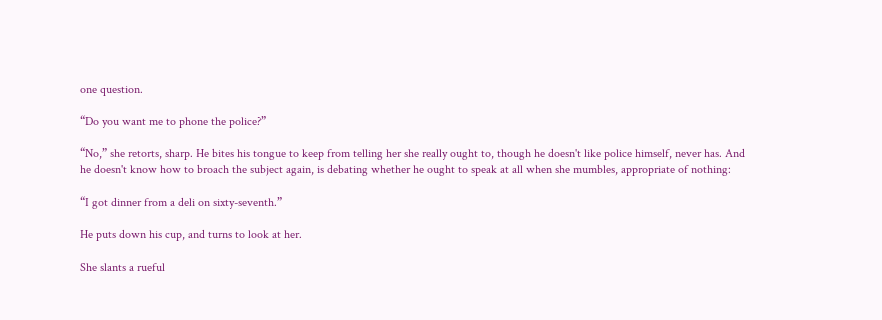one question.

“Do you want me to phone the police?”

“No,” she retorts, sharp. He bites his tongue to keep from telling her she really ought to, though he doesn't like police himself, never has. And he doesn't know how to broach the subject again, is debating whether he ought to speak at all when she mumbles, appropriate of nothing:

“I got dinner from a deli on sixty-seventh.”

He puts down his cup, and turns to look at her.

She slants a rueful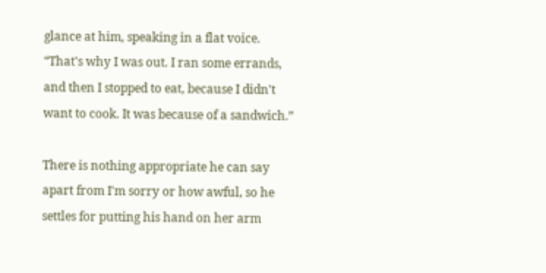glance at him, speaking in a flat voice. “That's why I was out. I ran some errands, and then I stopped to eat, because I didn't want to cook. It was because of a sandwich.”

There is nothing appropriate he can say apart from I'm sorry or how awful, so he settles for putting his hand on her arm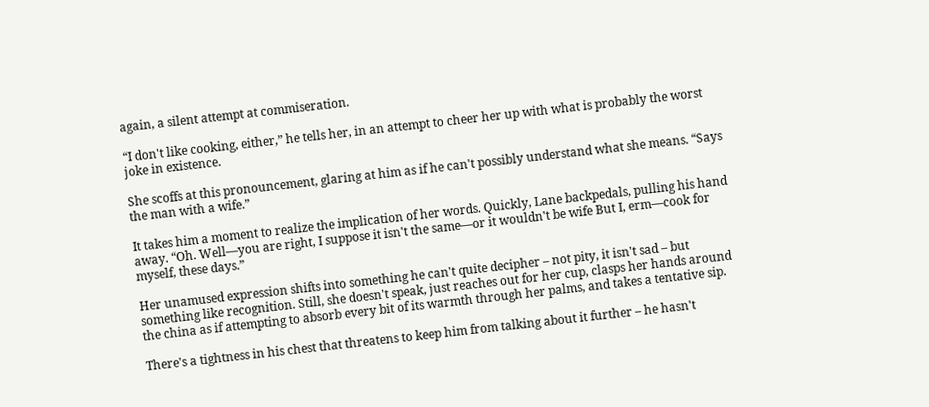again, a silent attempt at commiseration.

“I don't like cooking, either,” he tells her, in an attempt to cheer her up with what is probably the worst joke in existence.

She scoffs at this pronouncement, glaring at him as if he can't possibly understand what she means. “Says the man with a wife.”

It takes him a moment to realize the implication of her words. Quickly, Lane backpedals, pulling his hand away. “Oh. Well—you are right, I suppose it isn't the same—or it wouldn't be wife But I, erm—cook for myself, these days.”

Her unamused expression shifts into something he can't quite decipher – not pity, it isn't sad – but something like recognition. Still, she doesn't speak, just reaches out for her cup, clasps her hands around the china as if attempting to absorb every bit of its warmth through her palms, and takes a tentative sip.

There's a tightness in his chest that threatens to keep him from talking about it further – he hasn't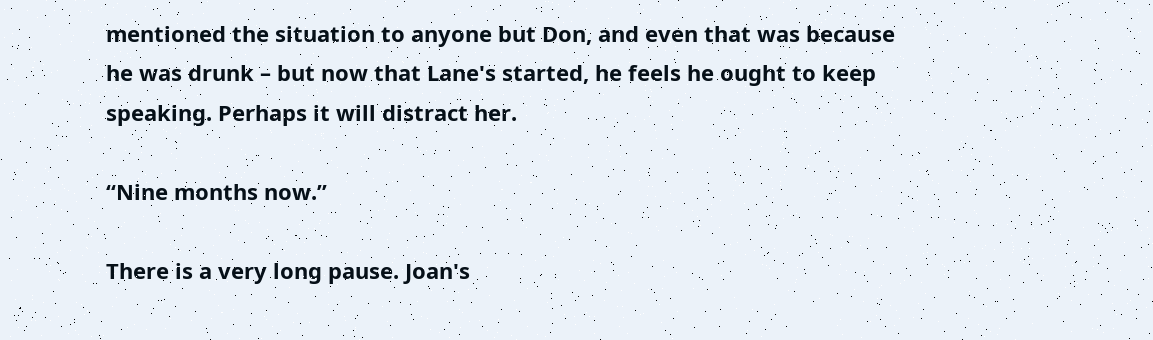mentioned the situation to anyone but Don, and even that was because he was drunk – but now that Lane's started, he feels he ought to keep speaking. Perhaps it will distract her.

“Nine months now.”

There is a very long pause. Joan's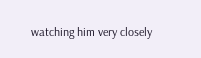watching him very closely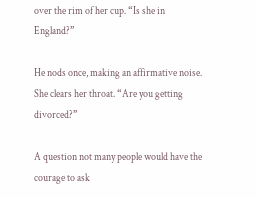over the rim of her cup. “Is she in England?”

He nods once, making an affirmative noise. She clears her throat. “Are you getting divorced?”

A question not many people would have the courage to ask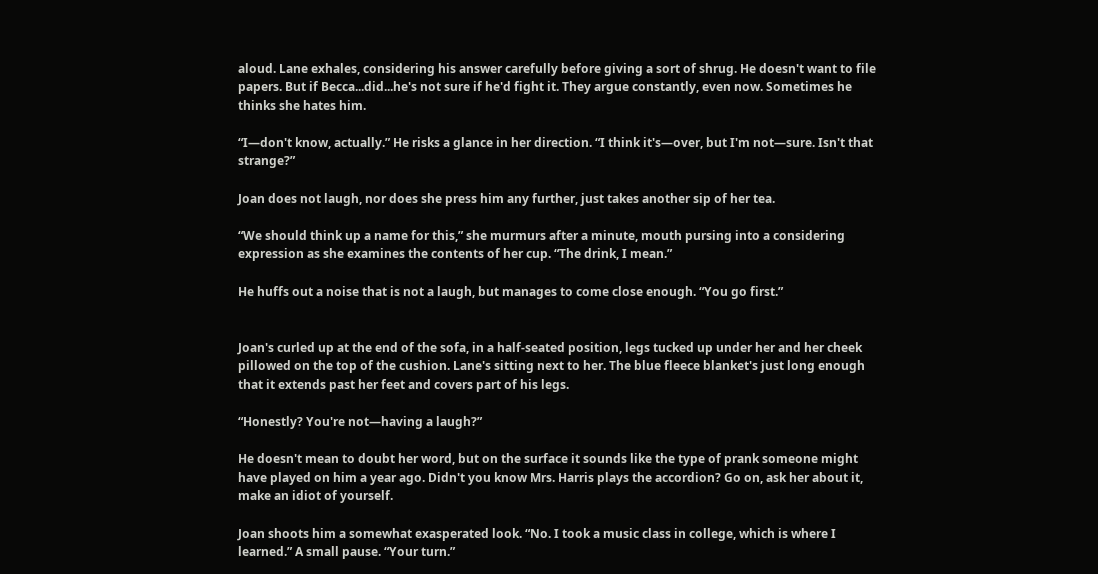aloud. Lane exhales, considering his answer carefully before giving a sort of shrug. He doesn't want to file papers. But if Becca...did...he's not sure if he'd fight it. They argue constantly, even now. Sometimes he thinks she hates him.

“I—don't know, actually.” He risks a glance in her direction. “I think it's—over, but I'm not—sure. Isn't that strange?”

Joan does not laugh, nor does she press him any further, just takes another sip of her tea.

“We should think up a name for this,” she murmurs after a minute, mouth pursing into a considering expression as she examines the contents of her cup. “The drink, I mean.”

He huffs out a noise that is not a laugh, but manages to come close enough. “You go first.”


Joan's curled up at the end of the sofa, in a half-seated position, legs tucked up under her and her cheek pillowed on the top of the cushion. Lane's sitting next to her. The blue fleece blanket's just long enough that it extends past her feet and covers part of his legs.

“Honestly? You're not—having a laugh?”

He doesn't mean to doubt her word, but on the surface it sounds like the type of prank someone might have played on him a year ago. Didn't you know Mrs. Harris plays the accordion? Go on, ask her about it, make an idiot of yourself.

Joan shoots him a somewhat exasperated look. “No. I took a music class in college, which is where I learned.” A small pause. “Your turn.”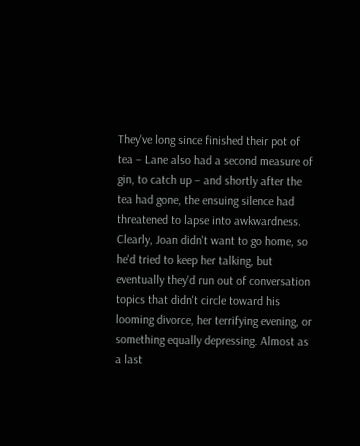They've long since finished their pot of tea – Lane also had a second measure of gin, to catch up – and shortly after the tea had gone, the ensuing silence had threatened to lapse into awkwardness. Clearly, Joan didn't want to go home, so he'd tried to keep her talking, but eventually they'd run out of conversation topics that didn't circle toward his looming divorce, her terrifying evening, or something equally depressing. Almost as a last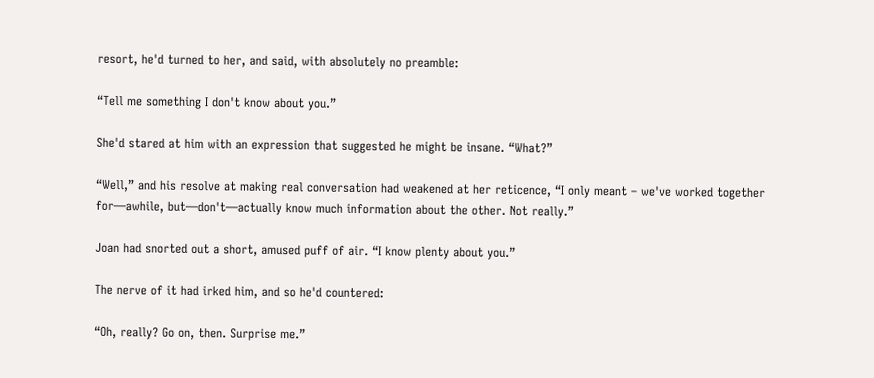resort, he'd turned to her, and said, with absolutely no preamble:

“Tell me something I don't know about you.”

She'd stared at him with an expression that suggested he might be insane. “What?”

“Well,” and his resolve at making real conversation had weakened at her reticence, “I only meant – we've worked together for—awhile, but—don't—actually know much information about the other. Not really.”

Joan had snorted out a short, amused puff of air. “I know plenty about you.”

The nerve of it had irked him, and so he'd countered:

“Oh, really? Go on, then. Surprise me.”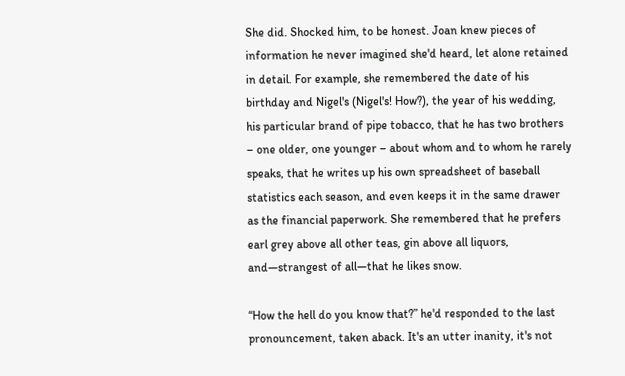She did. Shocked him, to be honest. Joan knew pieces of information he never imagined she'd heard, let alone retained in detail. For example, she remembered the date of his birthday and Nigel's (Nigel's! How?), the year of his wedding, his particular brand of pipe tobacco, that he has two brothers – one older, one younger – about whom and to whom he rarely speaks, that he writes up his own spreadsheet of baseball statistics each season, and even keeps it in the same drawer as the financial paperwork. She remembered that he prefers earl grey above all other teas, gin above all liquors, and—strangest of all—that he likes snow.

“How the hell do you know that?” he'd responded to the last pronouncement, taken aback. It's an utter inanity, it's not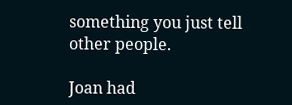something you just tell other people.

Joan had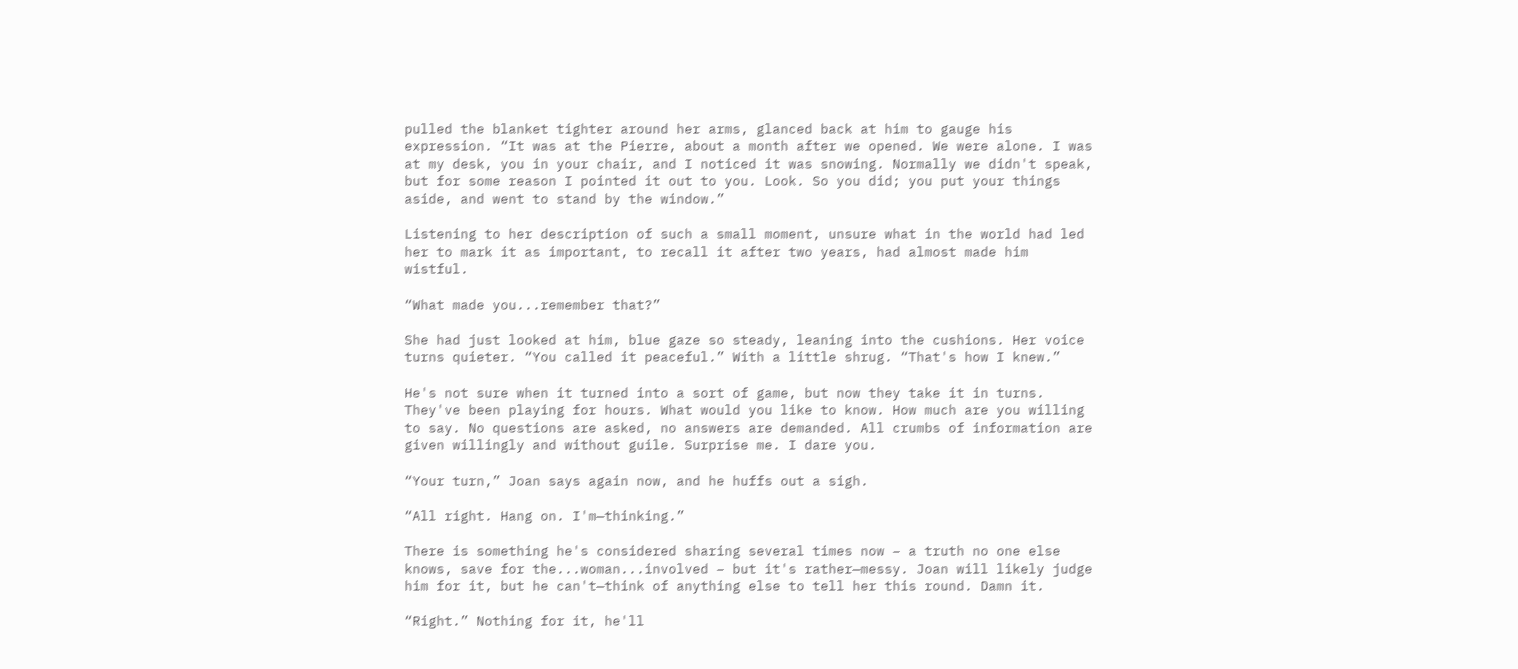pulled the blanket tighter around her arms, glanced back at him to gauge his expression. “It was at the Pierre, about a month after we opened. We were alone. I was at my desk, you in your chair, and I noticed it was snowing. Normally we didn't speak, but for some reason I pointed it out to you. Look. So you did; you put your things aside, and went to stand by the window.”

Listening to her description of such a small moment, unsure what in the world had led her to mark it as important, to recall it after two years, had almost made him wistful.

“What made you...remember that?”

She had just looked at him, blue gaze so steady, leaning into the cushions. Her voice turns quieter. “You called it peaceful.” With a little shrug. “That's how I knew.”

He's not sure when it turned into a sort of game, but now they take it in turns. They've been playing for hours. What would you like to know. How much are you willing to say. No questions are asked, no answers are demanded. All crumbs of information are given willingly and without guile. Surprise me. I dare you.

“Your turn,” Joan says again now, and he huffs out a sigh.

“All right. Hang on. I'm—thinking.”

There is something he's considered sharing several times now – a truth no one else knows, save for the...woman...involved – but it's rather—messy. Joan will likely judge him for it, but he can't—think of anything else to tell her this round. Damn it.

“Right.” Nothing for it, he'll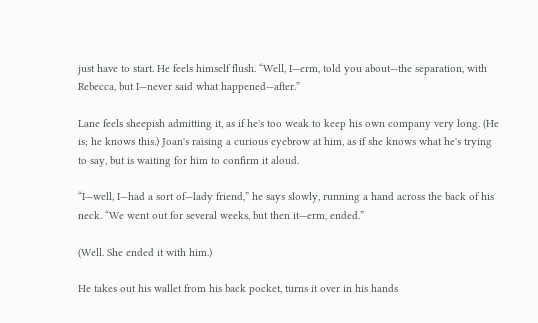just have to start. He feels himself flush. “Well, I—erm, told you about—the separation, with Rebecca, but I—never said what happened—after.”

Lane feels sheepish admitting it, as if he's too weak to keep his own company very long. (He is; he knows this.) Joan's raising a curious eyebrow at him, as if she knows what he's trying to say, but is waiting for him to confirm it aloud.

“I—well, I—had a sort of—lady friend,” he says slowly, running a hand across the back of his neck. “We went out for several weeks, but then it—erm, ended.”

(Well. She ended it with him.)

He takes out his wallet from his back pocket, turns it over in his hands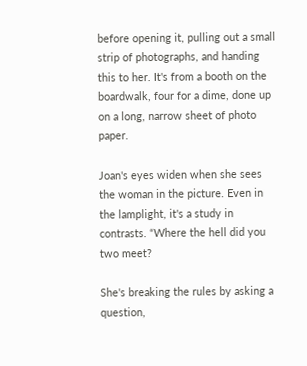before opening it, pulling out a small strip of photographs, and handing this to her. It's from a booth on the boardwalk, four for a dime, done up on a long, narrow sheet of photo paper.

Joan's eyes widen when she sees the woman in the picture. Even in the lamplight, it's a study in contrasts. “Where the hell did you two meet?

She's breaking the rules by asking a question,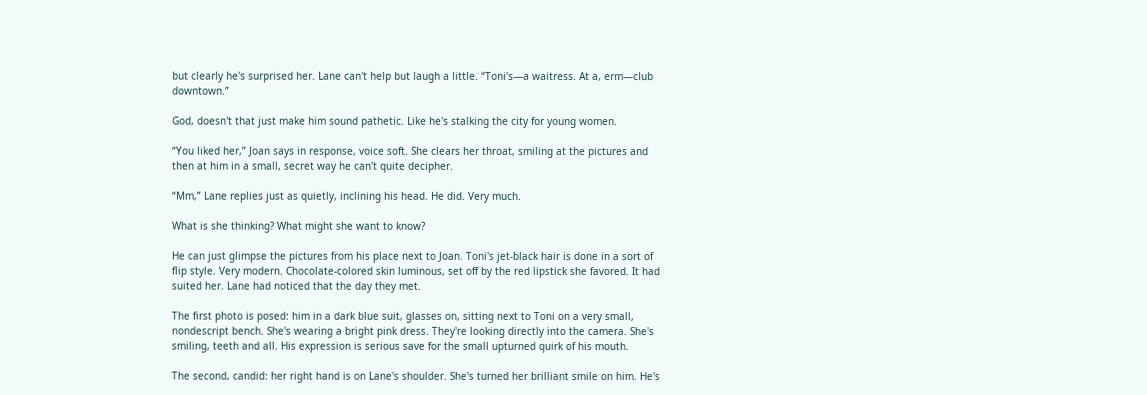but clearly he's surprised her. Lane can't help but laugh a little. “Toni's—a waitress. At a, erm—club downtown.”

God, doesn't that just make him sound pathetic. Like he's stalking the city for young women.

“You liked her,” Joan says in response, voice soft. She clears her throat, smiling at the pictures and then at him in a small, secret way he can't quite decipher.

“Mm,” Lane replies just as quietly, inclining his head. He did. Very much.

What is she thinking? What might she want to know?

He can just glimpse the pictures from his place next to Joan. Toni's jet-black hair is done in a sort of flip style. Very modern. Chocolate-colored skin luminous, set off by the red lipstick she favored. It had suited her. Lane had noticed that the day they met.

The first photo is posed: him in a dark blue suit, glasses on, sitting next to Toni on a very small, nondescript bench. She's wearing a bright pink dress. They're looking directly into the camera. She's smiling, teeth and all. His expression is serious save for the small upturned quirk of his mouth.

The second, candid: her right hand is on Lane's shoulder. She's turned her brilliant smile on him. He's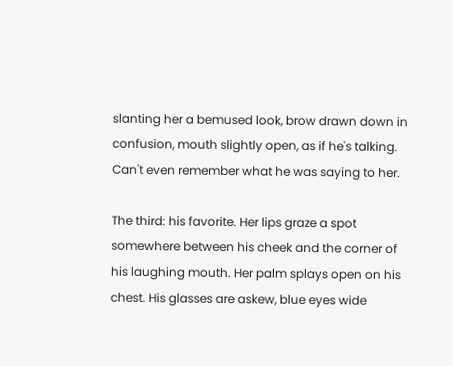slanting her a bemused look, brow drawn down in confusion, mouth slightly open, as if he's talking. Can't even remember what he was saying to her.

The third: his favorite. Her lips graze a spot somewhere between his cheek and the corner of his laughing mouth. Her palm splays open on his chest. His glasses are askew, blue eyes wide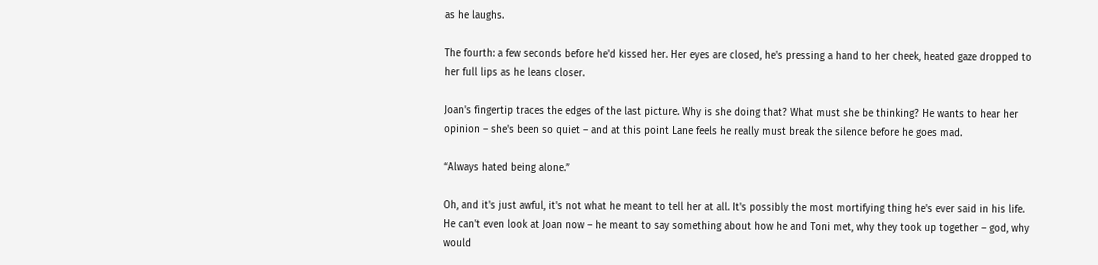as he laughs.

The fourth: a few seconds before he'd kissed her. Her eyes are closed, he's pressing a hand to her cheek, heated gaze dropped to her full lips as he leans closer.

Joan's fingertip traces the edges of the last picture. Why is she doing that? What must she be thinking? He wants to hear her opinion – she's been so quiet – and at this point Lane feels he really must break the silence before he goes mad.

“Always hated being alone.”

Oh, and it's just awful, it's not what he meant to tell her at all. It's possibly the most mortifying thing he's ever said in his life. He can't even look at Joan now – he meant to say something about how he and Toni met, why they took up together – god, why would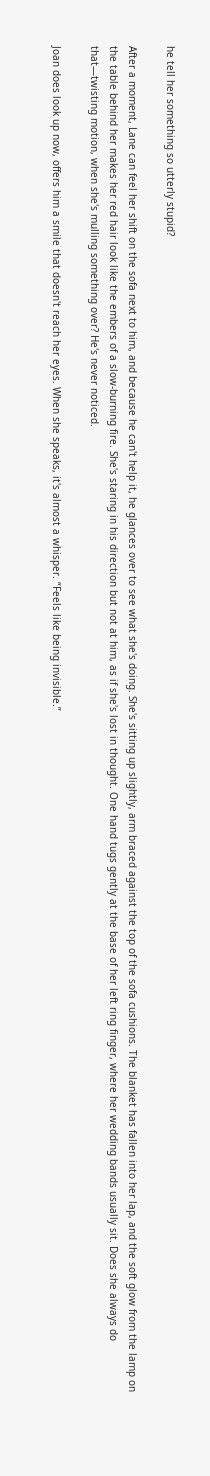he tell her something so utterly stupid?

After a moment, Lane can feel her shift on the sofa next to him, and because he can't help it, he glances over to see what she's doing. She's sitting up slightly, arm braced against the top of the sofa cushions. The blanket has fallen into her lap, and the soft glow from the lamp on the table behind her makes her red hair look like the embers of a slow-burning fire. She's staring in his direction but not at him, as if she's lost in thought. One hand tugs gently at the base of her left ring finger, where her wedding bands usually sit. Does she always do that—twisting motion, when she's mulling something over? He's never noticed.

Joan does look up now, offers him a smile that doesn't reach her eyes. When she speaks, it's almost a whisper. “Feels like being invisible.”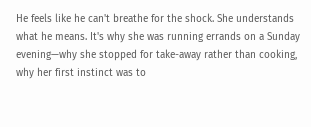He feels like he can't breathe for the shock. She understands what he means. It's why she was running errands on a Sunday evening—why she stopped for take-away rather than cooking, why her first instinct was to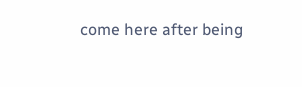come here after being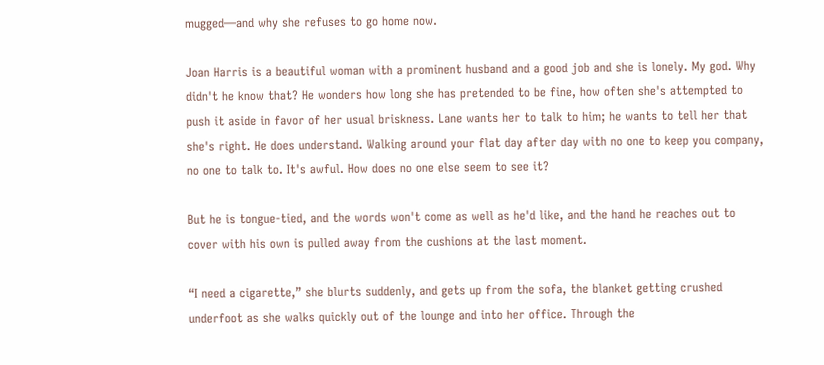mugged—and why she refuses to go home now.

Joan Harris is a beautiful woman with a prominent husband and a good job and she is lonely. My god. Why didn't he know that? He wonders how long she has pretended to be fine, how often she's attempted to push it aside in favor of her usual briskness. Lane wants her to talk to him; he wants to tell her that she's right. He does understand. Walking around your flat day after day with no one to keep you company, no one to talk to. It's awful. How does no one else seem to see it?

But he is tongue-tied, and the words won't come as well as he'd like, and the hand he reaches out to cover with his own is pulled away from the cushions at the last moment.

“I need a cigarette,” she blurts suddenly, and gets up from the sofa, the blanket getting crushed underfoot as she walks quickly out of the lounge and into her office. Through the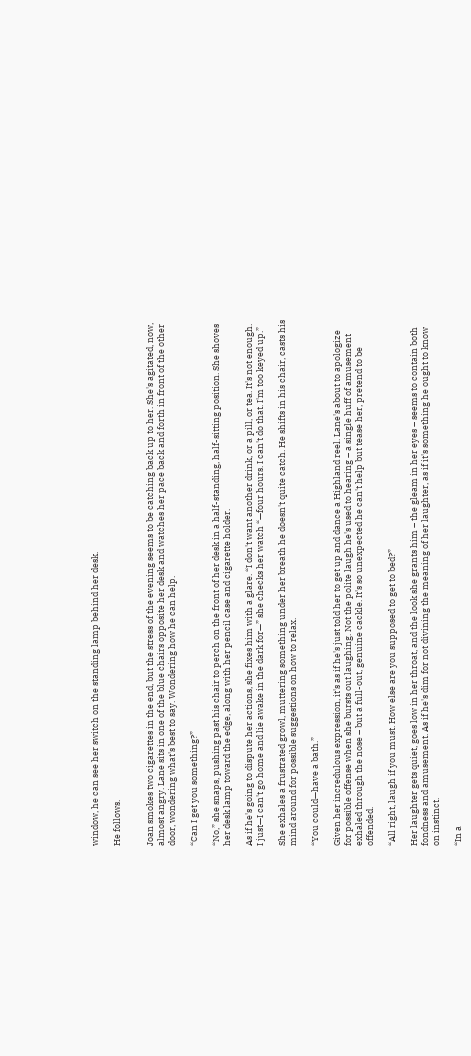window, he can see her switch on the standing lamp behind her desk.

He follows.


Joan smokes two cigarettes in the end, but the stress of the evening seems to be catching back up to her. She's agitated, now, almost angry. Lane sits in one of the blue chairs opposite her desk and watches her pace back and forth in front of the other door, wondering what's best to say. Wondering how he can help.

“Can I get you something?”

“No,” she snaps, pushing past his chair to perch on the front of her desk in a half-standing, half-sitting position. She shoves her desk lamp toward the edge, along with her pencil case and cigarette holder.

As if he's going to dispute her actions, she fixes him with a glare. “I don't want another drink, or a pill, or tea. It's not enough. I just—I can't go home and lie awake in the dark for—” she checks her watch “—four hours. I can't do that. I'm too keyed up.”

She exhales a frustrated growl, muttering something under her breath he doesn't quite catch. He shifts in his chair, casts his mind around for possible suggestions on how to relax.

“You could—have a bath.”

Given her incredulous expression, it's as if he's just told her to get up and dance a Highland reel. Lane's about to apologize for possible offense when she bursts out laughing. Not the polite laugh he's used to hearing – a single huff of amusement exhaled through the nose – but a full-out, genuine cackle. It's so unexpected he can't help but tease her, pretend to be offended.

“All right, laugh if you must. How else are you supposed to get to bed?”

Her laughter gets quiet, goes low in her throat, and the look she grants him – the gleam in her eyes – seems to contain both fondness and amusement. As if he's dim for not divining the meaning of her laughter, as if it's something he ought to know on instinct.

“In a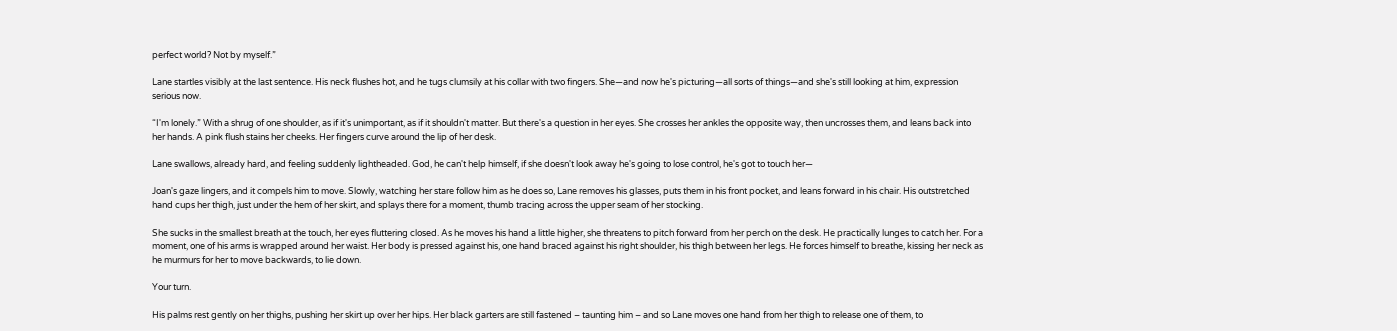perfect world? Not by myself.”

Lane startles visibly at the last sentence. His neck flushes hot, and he tugs clumsily at his collar with two fingers. She—and now he's picturing—all sorts of things—and she's still looking at him, expression serious now.

“I'm lonely.” With a shrug of one shoulder, as if it's unimportant, as if it shouldn't matter. But there's a question in her eyes. She crosses her ankles the opposite way, then uncrosses them, and leans back into her hands. A pink flush stains her cheeks. Her fingers curve around the lip of her desk.

Lane swallows, already hard, and feeling suddenly lightheaded. God, he can't help himself, if she doesn't look away he's going to lose control, he's got to touch her—

Joan's gaze lingers, and it compels him to move. Slowly, watching her stare follow him as he does so, Lane removes his glasses, puts them in his front pocket, and leans forward in his chair. His outstretched hand cups her thigh, just under the hem of her skirt, and splays there for a moment, thumb tracing across the upper seam of her stocking.

She sucks in the smallest breath at the touch, her eyes fluttering closed. As he moves his hand a little higher, she threatens to pitch forward from her perch on the desk. He practically lunges to catch her. For a moment, one of his arms is wrapped around her waist. Her body is pressed against his, one hand braced against his right shoulder, his thigh between her legs. He forces himself to breathe, kissing her neck as he murmurs for her to move backwards, to lie down.

Your turn.

His palms rest gently on her thighs, pushing her skirt up over her hips. Her black garters are still fastened – taunting him – and so Lane moves one hand from her thigh to release one of them, to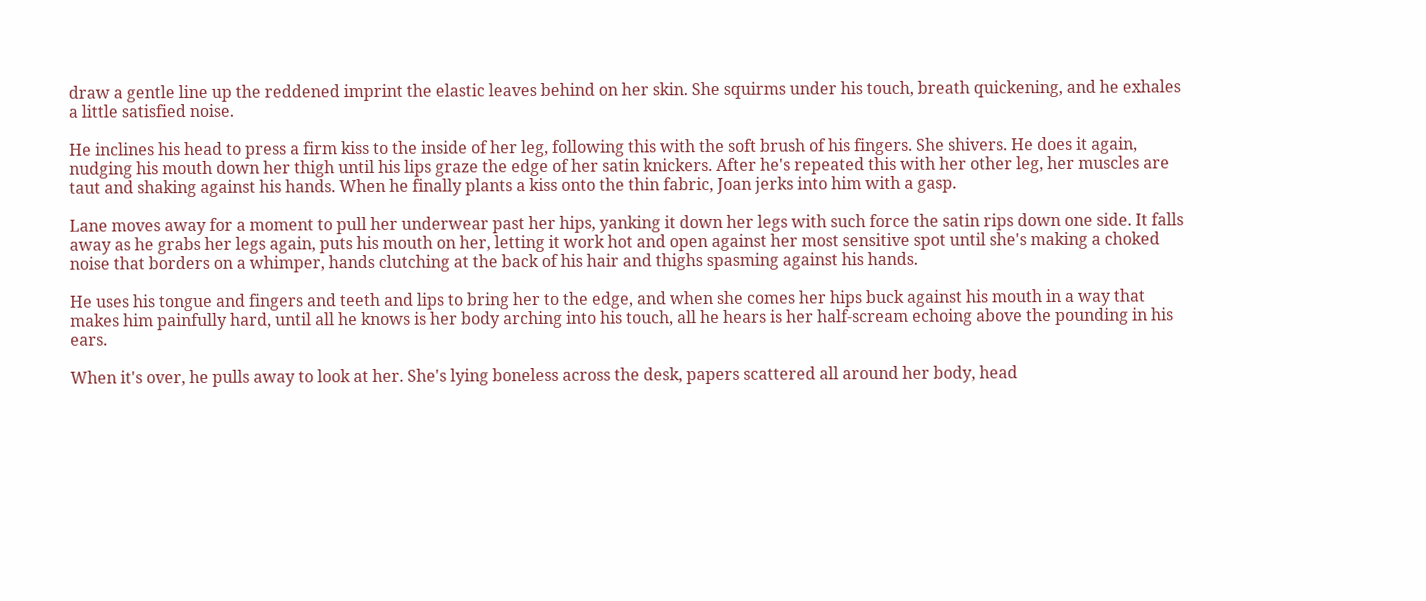draw a gentle line up the reddened imprint the elastic leaves behind on her skin. She squirms under his touch, breath quickening, and he exhales a little satisfied noise.

He inclines his head to press a firm kiss to the inside of her leg, following this with the soft brush of his fingers. She shivers. He does it again, nudging his mouth down her thigh until his lips graze the edge of her satin knickers. After he's repeated this with her other leg, her muscles are taut and shaking against his hands. When he finally plants a kiss onto the thin fabric, Joan jerks into him with a gasp.

Lane moves away for a moment to pull her underwear past her hips, yanking it down her legs with such force the satin rips down one side. It falls away as he grabs her legs again, puts his mouth on her, letting it work hot and open against her most sensitive spot until she's making a choked noise that borders on a whimper, hands clutching at the back of his hair and thighs spasming against his hands.

He uses his tongue and fingers and teeth and lips to bring her to the edge, and when she comes her hips buck against his mouth in a way that makes him painfully hard, until all he knows is her body arching into his touch, all he hears is her half-scream echoing above the pounding in his ears.

When it's over, he pulls away to look at her. She's lying boneless across the desk, papers scattered all around her body, head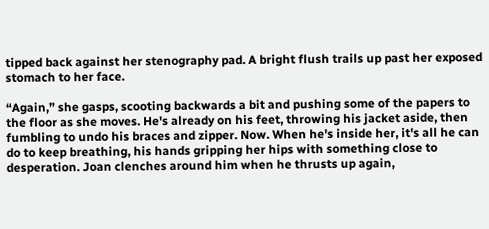tipped back against her stenography pad. A bright flush trails up past her exposed stomach to her face.

“Again,” she gasps, scooting backwards a bit and pushing some of the papers to the floor as she moves. He's already on his feet, throwing his jacket aside, then fumbling to undo his braces and zipper. Now. When he's inside her, it's all he can do to keep breathing, his hands gripping her hips with something close to desperation. Joan clenches around him when he thrusts up again,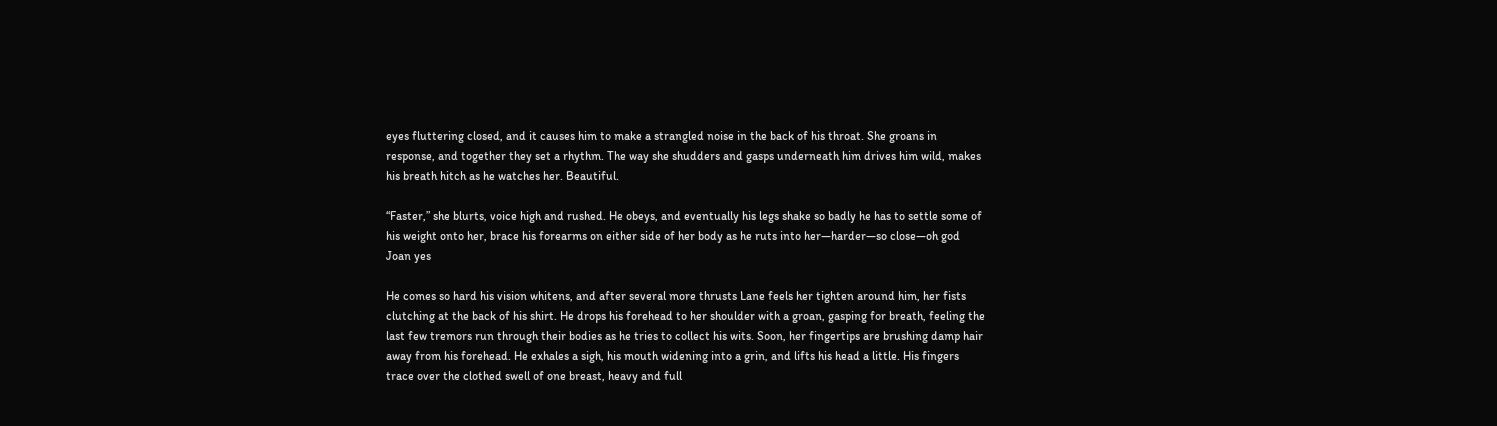eyes fluttering closed, and it causes him to make a strangled noise in the back of his throat. She groans in response, and together they set a rhythm. The way she shudders and gasps underneath him drives him wild, makes his breath hitch as he watches her. Beautiful.

“Faster,” she blurts, voice high and rushed. He obeys, and eventually his legs shake so badly he has to settle some of his weight onto her, brace his forearms on either side of her body as he ruts into her—harder—so close—oh god Joan yes

He comes so hard his vision whitens, and after several more thrusts Lane feels her tighten around him, her fists clutching at the back of his shirt. He drops his forehead to her shoulder with a groan, gasping for breath, feeling the last few tremors run through their bodies as he tries to collect his wits. Soon, her fingertips are brushing damp hair away from his forehead. He exhales a sigh, his mouth widening into a grin, and lifts his head a little. His fingers trace over the clothed swell of one breast, heavy and full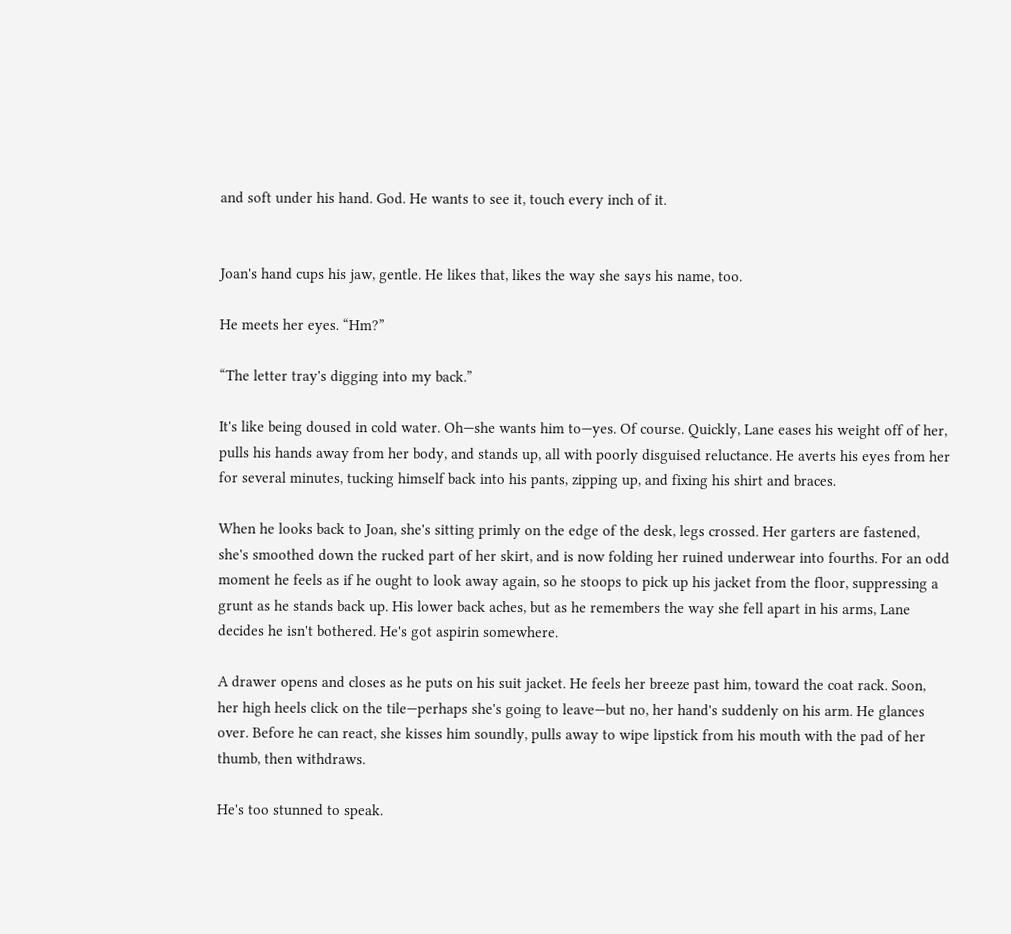and soft under his hand. God. He wants to see it, touch every inch of it.


Joan's hand cups his jaw, gentle. He likes that, likes the way she says his name, too.

He meets her eyes. “Hm?”

“The letter tray's digging into my back.”

It's like being doused in cold water. Oh—she wants him to—yes. Of course. Quickly, Lane eases his weight off of her, pulls his hands away from her body, and stands up, all with poorly disguised reluctance. He averts his eyes from her for several minutes, tucking himself back into his pants, zipping up, and fixing his shirt and braces.

When he looks back to Joan, she's sitting primly on the edge of the desk, legs crossed. Her garters are fastened, she's smoothed down the rucked part of her skirt, and is now folding her ruined underwear into fourths. For an odd moment he feels as if he ought to look away again, so he stoops to pick up his jacket from the floor, suppressing a grunt as he stands back up. His lower back aches, but as he remembers the way she fell apart in his arms, Lane decides he isn't bothered. He's got aspirin somewhere.

A drawer opens and closes as he puts on his suit jacket. He feels her breeze past him, toward the coat rack. Soon, her high heels click on the tile—perhaps she's going to leave—but no, her hand's suddenly on his arm. He glances over. Before he can react, she kisses him soundly, pulls away to wipe lipstick from his mouth with the pad of her thumb, then withdraws.

He's too stunned to speak.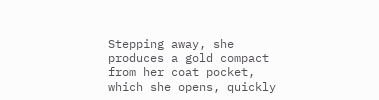Stepping away, she produces a gold compact from her coat pocket, which she opens, quickly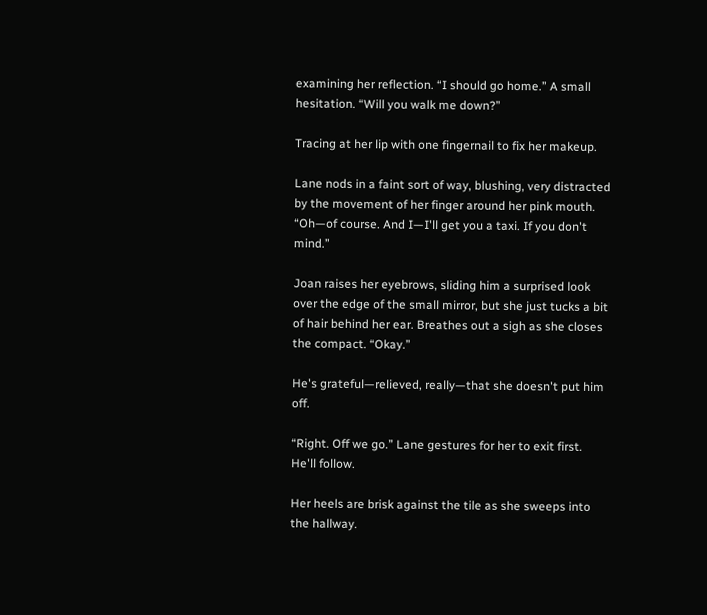examining her reflection. “I should go home.” A small hesitation. “Will you walk me down?”

Tracing at her lip with one fingernail to fix her makeup.

Lane nods in a faint sort of way, blushing, very distracted by the movement of her finger around her pink mouth. “Oh—of course. And I—I'll get you a taxi. If you don't mind.”

Joan raises her eyebrows, sliding him a surprised look over the edge of the small mirror, but she just tucks a bit of hair behind her ear. Breathes out a sigh as she closes the compact. “Okay.”

He's grateful—relieved, really—that she doesn't put him off.

“Right. Off we go.” Lane gestures for her to exit first. He'll follow.

Her heels are brisk against the tile as she sweeps into the hallway.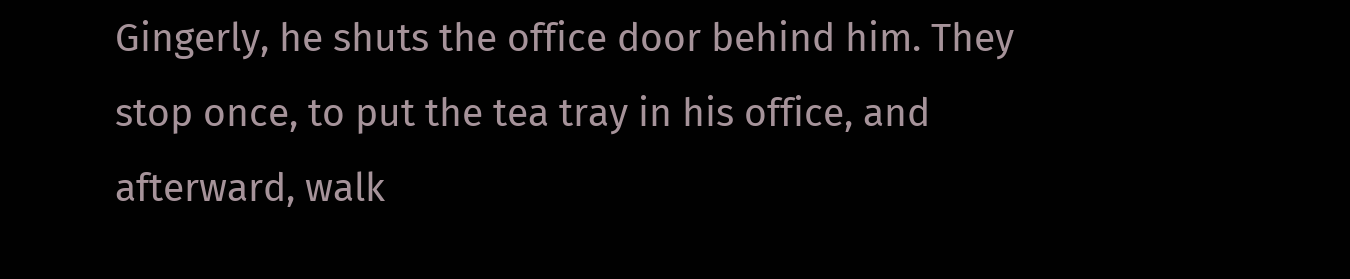Gingerly, he shuts the office door behind him. They stop once, to put the tea tray in his office, and afterward, walk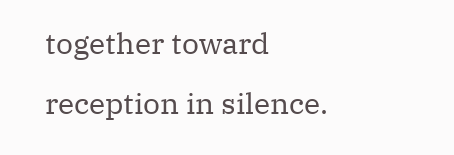together toward reception in silence.